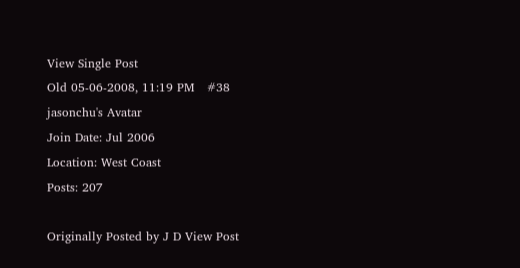View Single Post
Old 05-06-2008, 11:19 PM   #38
jasonchu's Avatar
Join Date: Jul 2006
Location: West Coast
Posts: 207

Originally Posted by J D View Post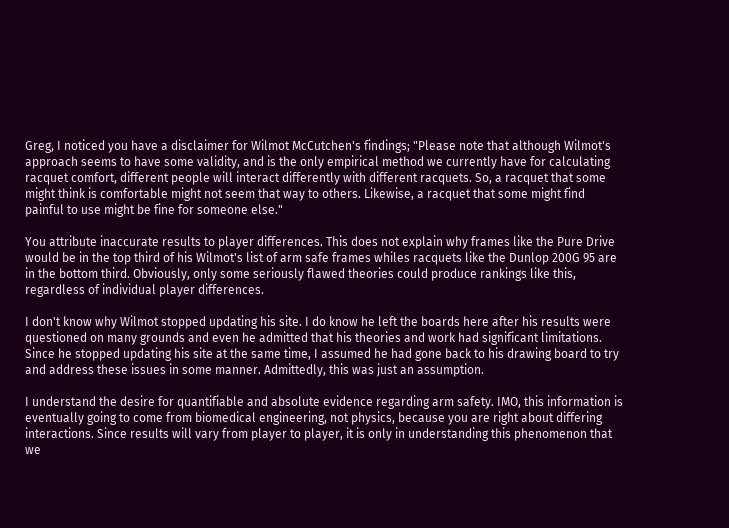Greg, I noticed you have a disclaimer for Wilmot McCutchen's findings; "Please note that although Wilmot's approach seems to have some validity, and is the only empirical method we currently have for calculating racquet comfort, different people will interact differently with different racquets. So, a racquet that some might think is comfortable might not seem that way to others. Likewise, a racquet that some might find painful to use might be fine for someone else."

You attribute inaccurate results to player differences. This does not explain why frames like the Pure Drive would be in the top third of his Wilmot's list of arm safe frames whiles racquets like the Dunlop 200G 95 are in the bottom third. Obviously, only some seriously flawed theories could produce rankings like this, regardless of individual player differences.

I don't know why Wilmot stopped updating his site. I do know he left the boards here after his results were questioned on many grounds and even he admitted that his theories and work had significant limitations. Since he stopped updating his site at the same time, I assumed he had gone back to his drawing board to try and address these issues in some manner. Admittedly, this was just an assumption.

I understand the desire for quantifiable and absolute evidence regarding arm safety. IMO, this information is eventually going to come from biomedical engineering, not physics, because you are right about differing interactions. Since results will vary from player to player, it is only in understanding this phenomenon that we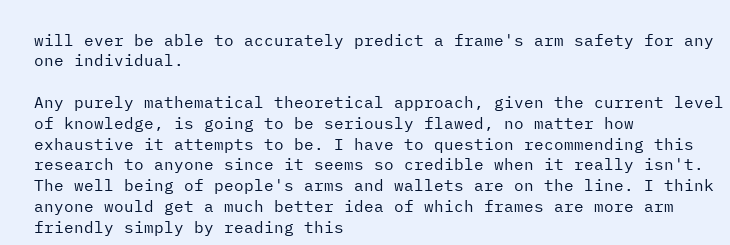will ever be able to accurately predict a frame's arm safety for any one individual.

Any purely mathematical theoretical approach, given the current level of knowledge, is going to be seriously flawed, no matter how exhaustive it attempts to be. I have to question recommending this research to anyone since it seems so credible when it really isn't. The well being of people's arms and wallets are on the line. I think anyone would get a much better idea of which frames are more arm friendly simply by reading this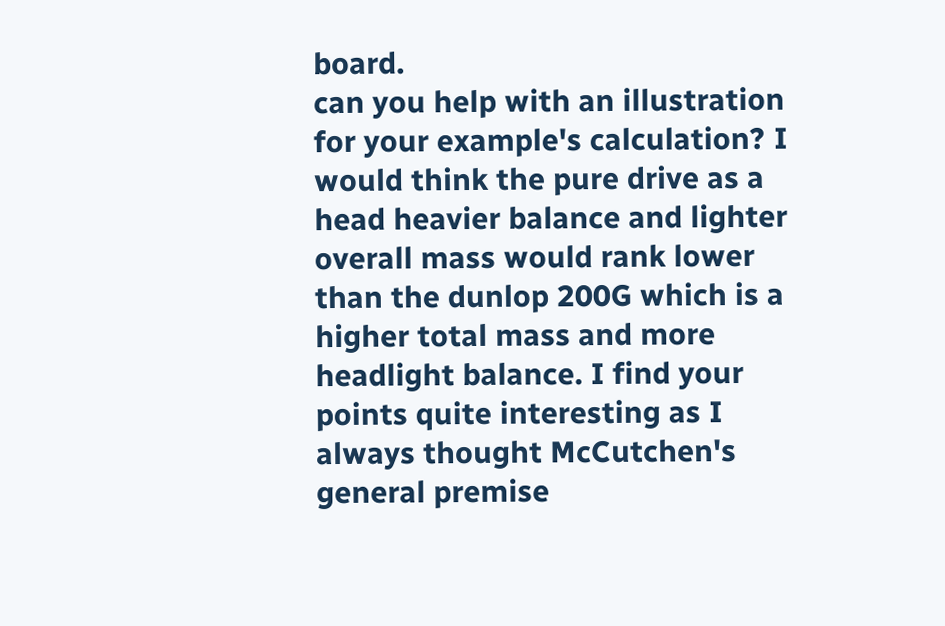board.
can you help with an illustration for your example's calculation? I would think the pure drive as a head heavier balance and lighter overall mass would rank lower than the dunlop 200G which is a higher total mass and more headlight balance. I find your points quite interesting as I always thought McCutchen's general premise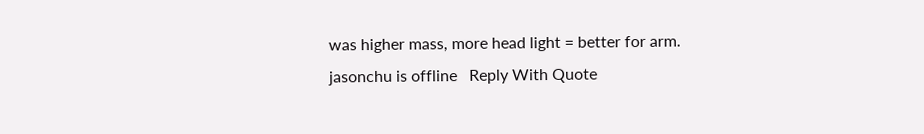was higher mass, more head light = better for arm.
jasonchu is offline   Reply With Quote